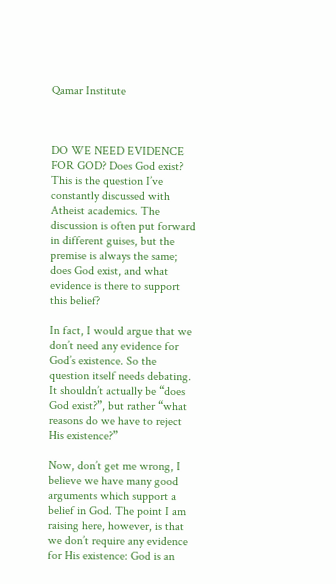Qamar Institute



DO WE NEED EVIDENCE FOR GOD? Does God exist? This is the question I’ve constantly discussed with Atheist academics. The discussion is often put forward in different guises, but the premise is always the same; does God exist, and what evidence is there to support this belief?

In fact, I would argue that we don’t need any evidence for God’s existence. So the question itself needs debating.  It shouldn’t actually be “does God exist?”, but rather “what reasons do we have to reject His existence?”

Now, don’t get me wrong, I believe we have many good arguments which support a belief in God. The point I am raising here, however, is that we don’t require any evidence for His existence: God is an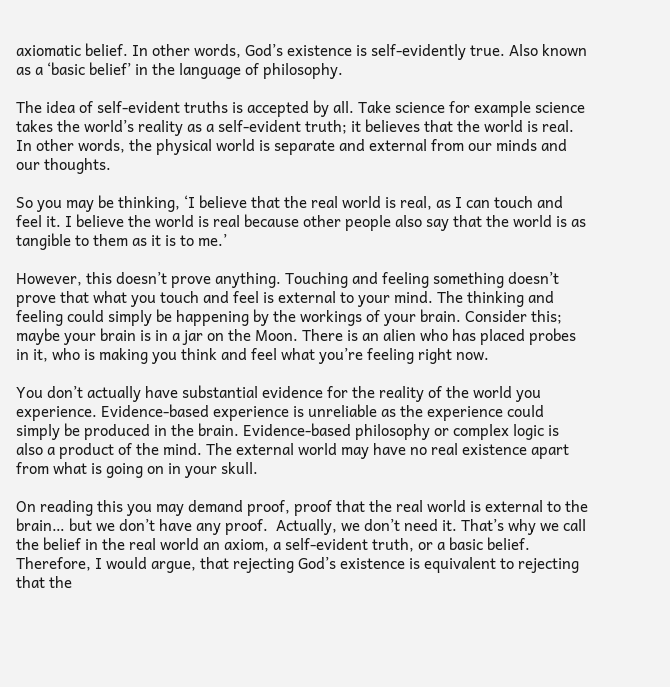axiomatic belief. In other words, God’s existence is self-evidently true. Also known as a ‘basic belief’ in the language of philosophy.

The idea of self-evident truths is accepted by all. Take science for example science takes the world’s reality as a self-evident truth; it believes that the world is real. In other words, the physical world is separate and external from our minds and our thoughts.

So you may be thinking, ‘I believe that the real world is real, as I can touch and feel it. I believe the world is real because other people also say that the world is as tangible to them as it is to me.’

However, this doesn’t prove anything. Touching and feeling something doesn’t prove that what you touch and feel is external to your mind. The thinking and feeling could simply be happening by the workings of your brain. Consider this; maybe your brain is in a jar on the Moon. There is an alien who has placed probes in it, who is making you think and feel what you’re feeling right now.

You don’t actually have substantial evidence for the reality of the world you experience. Evidence-based experience is unreliable as the experience could simply be produced in the brain. Evidence-based philosophy or complex logic is also a product of the mind. The external world may have no real existence apart from what is going on in your skull.

On reading this you may demand proof, proof that the real world is external to the brain… but we don’t have any proof.  Actually, we don’t need it. That’s why we call the belief in the real world an axiom, a self-evident truth, or a basic belief. Therefore, I would argue, that rejecting God’s existence is equivalent to rejecting that the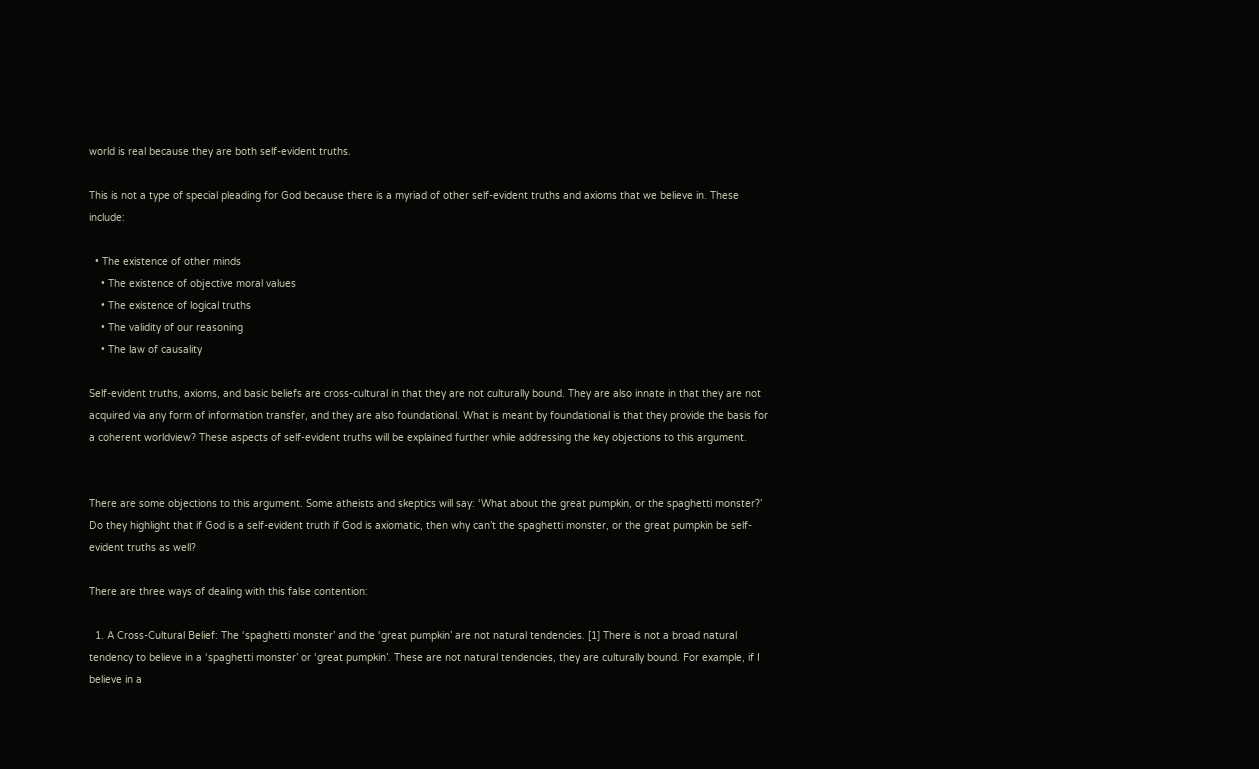world is real because they are both self-evident truths.

This is not a type of special pleading for God because there is a myriad of other self-evident truths and axioms that we believe in. These include:

  • The existence of other minds
    • The existence of objective moral values
    • The existence of logical truths
    • The validity of our reasoning
    • The law of causality

Self-evident truths, axioms, and basic beliefs are cross-cultural in that they are not culturally bound. They are also innate in that they are not acquired via any form of information transfer, and they are also foundational. What is meant by foundational is that they provide the basis for a coherent worldview? These aspects of self-evident truths will be explained further while addressing the key objections to this argument.


There are some objections to this argument. Some atheists and skeptics will say: ‘What about the great pumpkin, or the spaghetti monster?’ Do they highlight that if God is a self-evident truth if God is axiomatic, then why can’t the spaghetti monster, or the great pumpkin be self-evident truths as well?

There are three ways of dealing with this false contention:

  1. A Cross-Cultural Belief: The ‘spaghetti monster’ and the ‘great pumpkin’ are not natural tendencies. [1] There is not a broad natural tendency to believe in a ‘spaghetti monster’ or ‘great pumpkin’. These are not natural tendencies, they are culturally bound. For example, if I believe in a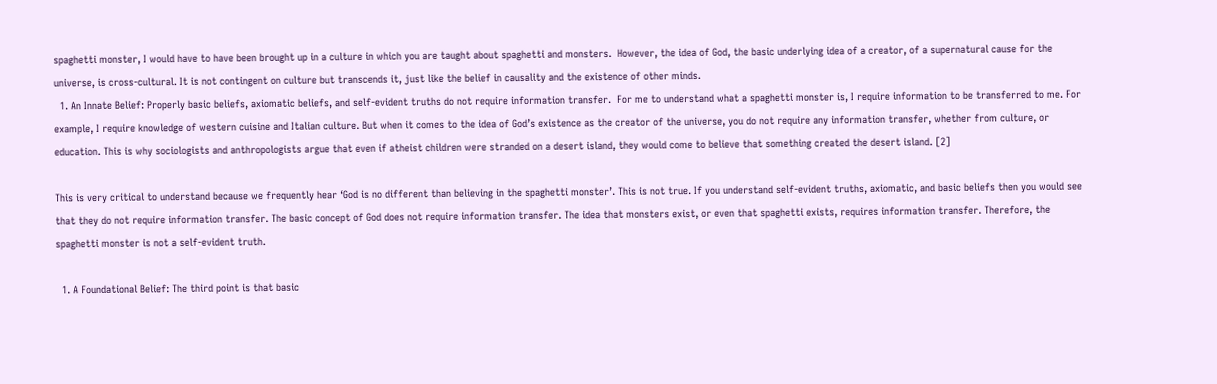spaghetti monster, I would have to have been brought up in a culture in which you are taught about spaghetti and monsters.  However, the idea of God, the basic underlying idea of a creator, of a supernatural cause for the universe, is cross-cultural. It is not contingent on culture but transcends it, just like the belief in causality and the existence of other minds.
  1. An Innate Belief: Properly basic beliefs, axiomatic beliefs, and self-evident truths do not require information transfer.  For me to understand what a spaghetti monster is, I require information to be transferred to me. For example, I require knowledge of western cuisine and Italian culture. But when it comes to the idea of God’s existence as the creator of the universe, you do not require any information transfer, whether from culture, or education. This is why sociologists and anthropologists argue that even if atheist children were stranded on a desert island, they would come to believe that something created the desert island. [2]

This is very critical to understand because we frequently hear ‘God is no different than believing in the spaghetti monster’. This is not true. If you understand self-evident truths, axiomatic, and basic beliefs then you would see that they do not require information transfer. The basic concept of God does not require information transfer. The idea that monsters exist, or even that spaghetti exists, requires information transfer. Therefore, the spaghetti monster is not a self-evident truth.

  1. A Foundational Belief: The third point is that basic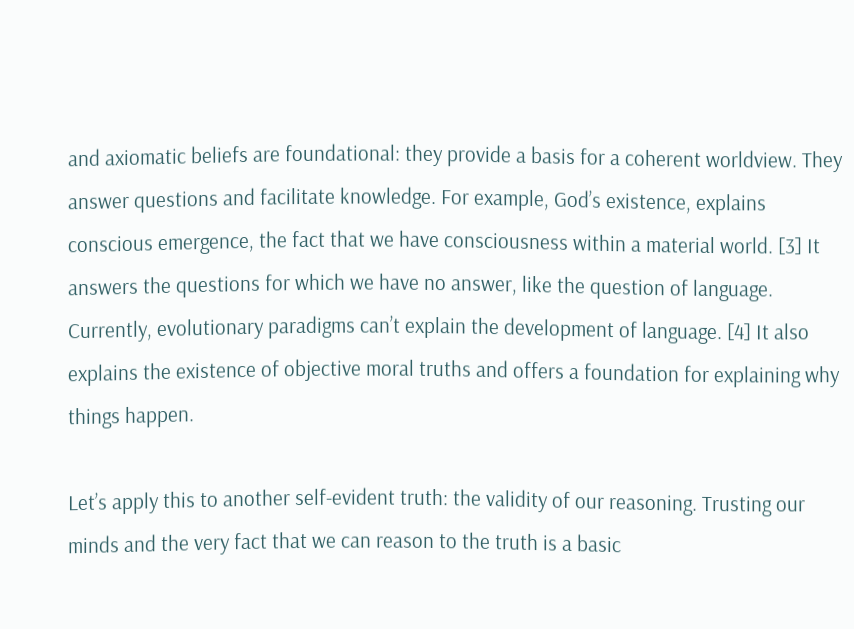and axiomatic beliefs are foundational: they provide a basis for a coherent worldview. They answer questions and facilitate knowledge. For example, God’s existence, explains conscious emergence, the fact that we have consciousness within a material world. [3] It answers the questions for which we have no answer, like the question of language. Currently, evolutionary paradigms can’t explain the development of language. [4] It also explains the existence of objective moral truths and offers a foundation for explaining why things happen.

Let’s apply this to another self-evident truth: the validity of our reasoning. Trusting our minds and the very fact that we can reason to the truth is a basic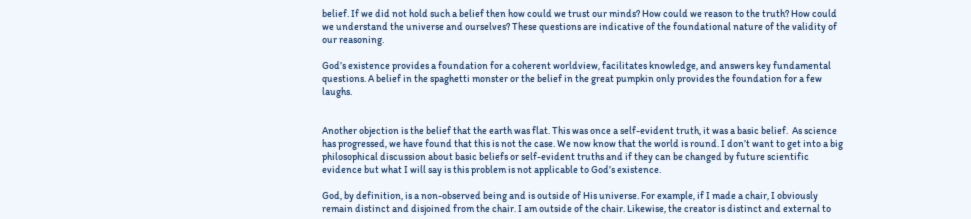belief. If we did not hold such a belief then how could we trust our minds? How could we reason to the truth? How could we understand the universe and ourselves? These questions are indicative of the foundational nature of the validity of our reasoning.

God’s existence provides a foundation for a coherent worldview, facilitates knowledge, and answers key fundamental questions. A belief in the spaghetti monster or the belief in the great pumpkin only provides the foundation for a few laughs.


Another objection is the belief that the earth was flat. This was once a self-evident truth, it was a basic belief.  As science has progressed, we have found that this is not the case. We now know that the world is round. I don’t want to get into a big philosophical discussion about basic beliefs or self-evident truths and if they can be changed by future scientific evidence but what I will say is this problem is not applicable to God’s existence.

God, by definition, is a non-observed being and is outside of His universe. For example, if I made a chair, I obviously remain distinct and disjoined from the chair. I am outside of the chair. Likewise, the creator is distinct and external to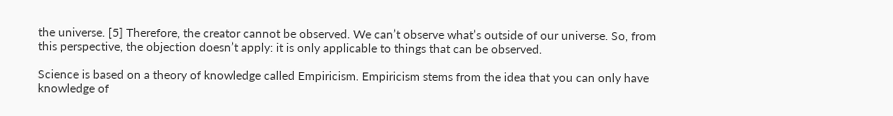the universe. [5] Therefore, the creator cannot be observed. We can’t observe what’s outside of our universe. So, from this perspective, the objection doesn’t apply: it is only applicable to things that can be observed.

Science is based on a theory of knowledge called Empiricism. Empiricism stems from the idea that you can only have knowledge of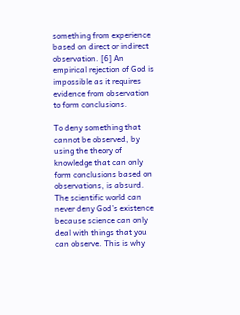something from experience based on direct or indirect observation. [6] An empirical rejection of God is impossible as it requires evidence from observation to form conclusions.

To deny something that cannot be observed, by using the theory of knowledge that can only form conclusions based on observations, is absurd. The scientific world can never deny God’s existence because science can only deal with things that you can observe. This is why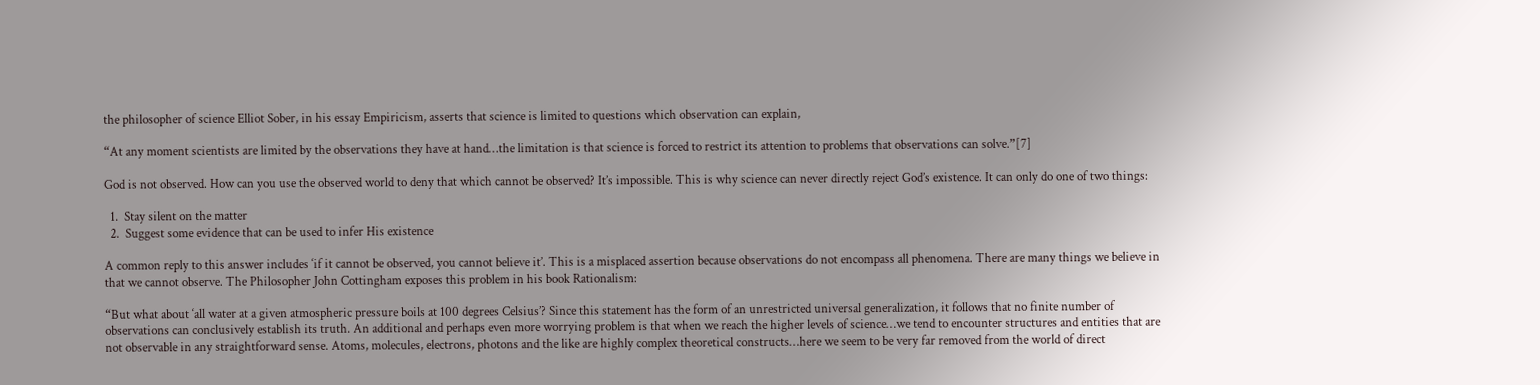the philosopher of science Elliot Sober, in his essay Empiricism, asserts that science is limited to questions which observation can explain,

“At any moment scientists are limited by the observations they have at hand…the limitation is that science is forced to restrict its attention to problems that observations can solve.”[7]

God is not observed. How can you use the observed world to deny that which cannot be observed? It’s impossible. This is why science can never directly reject God’s existence. It can only do one of two things:

  1.  Stay silent on the matter
  2.  Suggest some evidence that can be used to infer His existence

A common reply to this answer includes ‘if it cannot be observed, you cannot believe it’. This is a misplaced assertion because observations do not encompass all phenomena. There are many things we believe in that we cannot observe. The Philosopher John Cottingham exposes this problem in his book Rationalism:

“But what about ‘all water at a given atmospheric pressure boils at 100 degrees Celsius’? Since this statement has the form of an unrestricted universal generalization, it follows that no finite number of observations can conclusively establish its truth. An additional and perhaps even more worrying problem is that when we reach the higher levels of science…we tend to encounter structures and entities that are not observable in any straightforward sense. Atoms, molecules, electrons, photons and the like are highly complex theoretical constructs…here we seem to be very far removed from the world of direct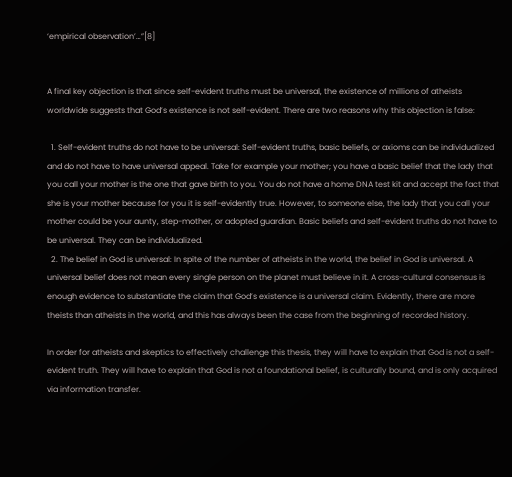‘empirical observation’…”[8]


A final key objection is that since self-evident truths must be universal, the existence of millions of atheists worldwide suggests that God’s existence is not self-evident. There are two reasons why this objection is false:

  1. Self-evident truths do not have to be universal: Self-evident truths, basic beliefs, or axioms can be individualized and do not have to have universal appeal. Take for example your mother; you have a basic belief that the lady that you call your mother is the one that gave birth to you. You do not have a home DNA test kit and accept the fact that she is your mother because for you it is self-evidently true. However, to someone else, the lady that you call your mother could be your aunty, step-mother, or adopted guardian. Basic beliefs and self-evident truths do not have to be universal. They can be individualized.
  2. The belief in God is universal: In spite of the number of atheists in the world, the belief in God is universal. A universal belief does not mean every single person on the planet must believe in it. A cross-cultural consensus is enough evidence to substantiate the claim that God’s existence is a universal claim. Evidently, there are more theists than atheists in the world, and this has always been the case from the beginning of recorded history.

In order for atheists and skeptics to effectively challenge this thesis, they will have to explain that God is not a self-evident truth. They will have to explain that God is not a foundational belief, is culturally bound, and is only acquired via information transfer.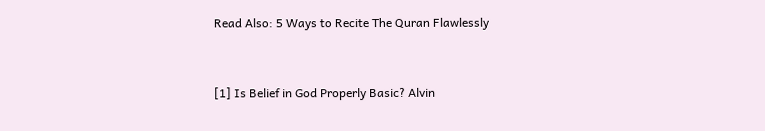Read Also: 5 Ways to Recite The Quran Flawlessly


[1] Is Belief in God Properly Basic? Alvin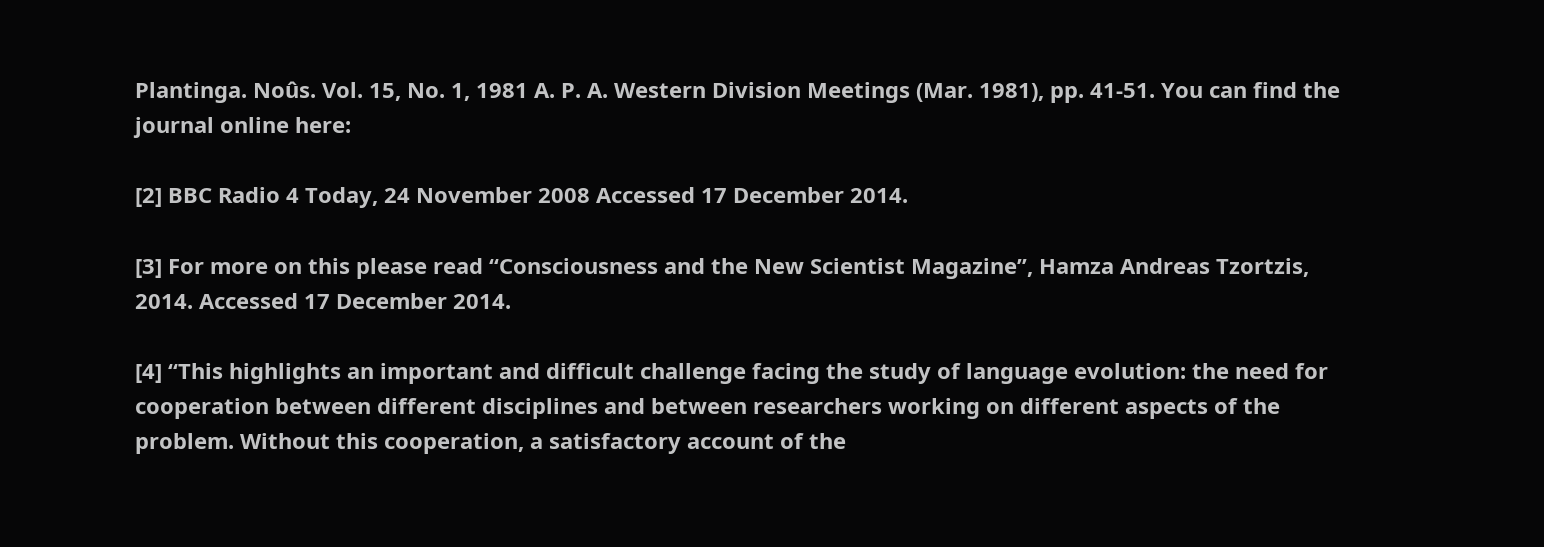Plantinga. Noûs. Vol. 15, No. 1, 1981 A. P. A. Western Division Meetings (Mar. 1981), pp. 41-51. You can find the journal online here:

[2] BBC Radio 4 Today, 24 November 2008 Accessed 17 December 2014.

[3] For more on this please read “Consciousness and the New Scientist Magazine”, Hamza Andreas Tzortzis, 2014. Accessed 17 December 2014.

[4] “This highlights an important and difficult challenge facing the study of language evolution: the need for cooperation between different disciplines and between researchers working on different aspects of the problem. Without this cooperation, a satisfactory account of the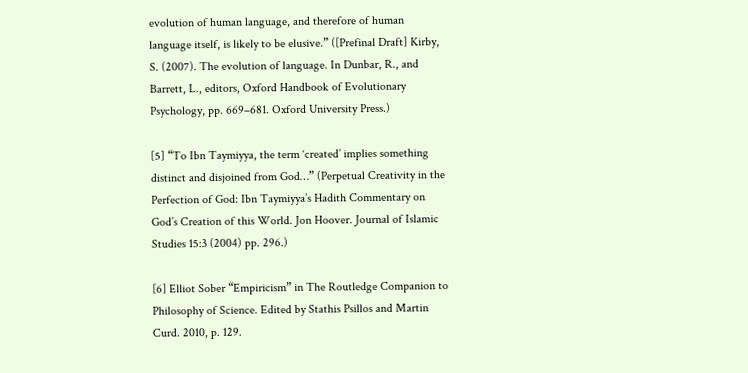evolution of human language, and therefore of human language itself, is likely to be elusive.” ([Prefinal Draft] Kirby, S. (2007). The evolution of language. In Dunbar, R., and Barrett, L., editors, Oxford Handbook of Evolutionary Psychology, pp. 669–681. Oxford University Press.)

[5] “To Ibn Taymiyya, the term ‘created’ implies something distinct and disjoined from God…” (Perpetual Creativity in the Perfection of God: Ibn Taymiyya’s Hadith Commentary on God’s Creation of this World. Jon Hoover. Journal of Islamic Studies 15:3 (2004) pp. 296.)

[6] Elliot Sober “Empiricism” in The Routledge Companion to Philosophy of Science. Edited by Stathis Psillos and Martin Curd. 2010, p. 129.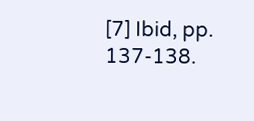[7] Ibid, pp. 137-138.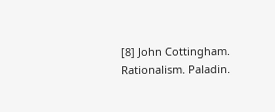[8] John Cottingham. Rationalism. Paladin.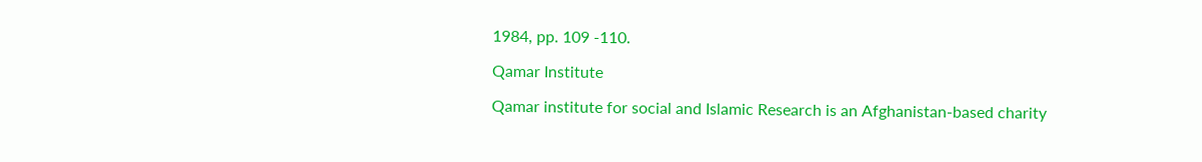1984, pp. 109 -110.

Qamar Institute

Qamar institute for social and Islamic Research is an Afghanistan-based charity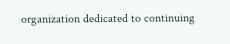organization dedicated to continuing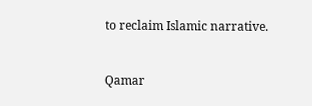to reclaim Islamic narrative.


Qamar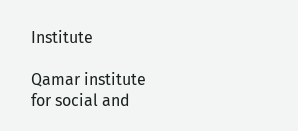Institute

Qamar institute for social and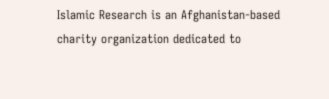Islamic Research is an Afghanistan-based charity organization dedicated to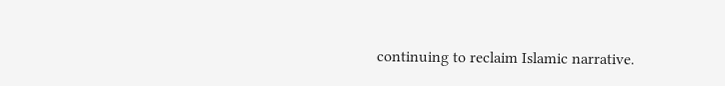continuing to reclaim Islamic narrative.